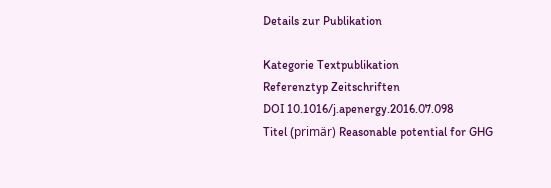Details zur Publikation

Kategorie Textpublikation
Referenztyp Zeitschriften
DOI 10.1016/j.apenergy.2016.07.098
Titel (primär) Reasonable potential for GHG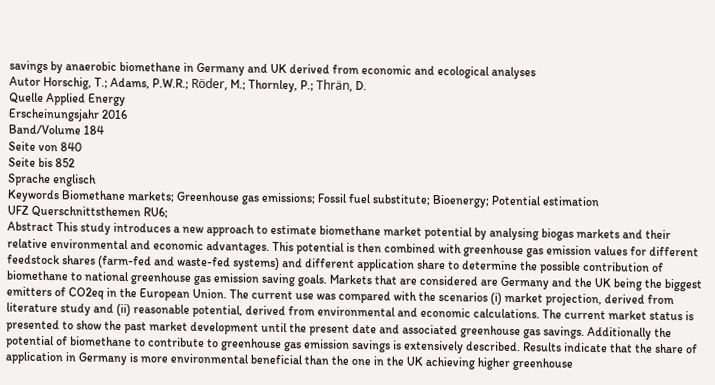savings by anaerobic biomethane in Germany and UK derived from economic and ecological analyses
Autor Horschig, T.; Adams, P.W.R.; Röder, M.; Thornley, P.; Thrän, D.
Quelle Applied Energy
Erscheinungsjahr 2016
Band/Volume 184
Seite von 840
Seite bis 852
Sprache englisch
Keywords Biomethane markets; Greenhouse gas emissions; Fossil fuel substitute; Bioenergy; Potential estimation
UFZ Querschnittsthemen RU6;
Abstract This study introduces a new approach to estimate biomethane market potential by analysing biogas markets and their relative environmental and economic advantages. This potential is then combined with greenhouse gas emission values for different feedstock shares (farm-fed and waste-fed systems) and different application share to determine the possible contribution of biomethane to national greenhouse gas emission saving goals. Markets that are considered are Germany and the UK being the biggest emitters of CO2eq in the European Union. The current use was compared with the scenarios (i) market projection, derived from literature study and (ii) reasonable potential, derived from environmental and economic calculations. The current market status is presented to show the past market development until the present date and associated greenhouse gas savings. Additionally the potential of biomethane to contribute to greenhouse gas emission savings is extensively described. Results indicate that the share of application in Germany is more environmental beneficial than the one in the UK achieving higher greenhouse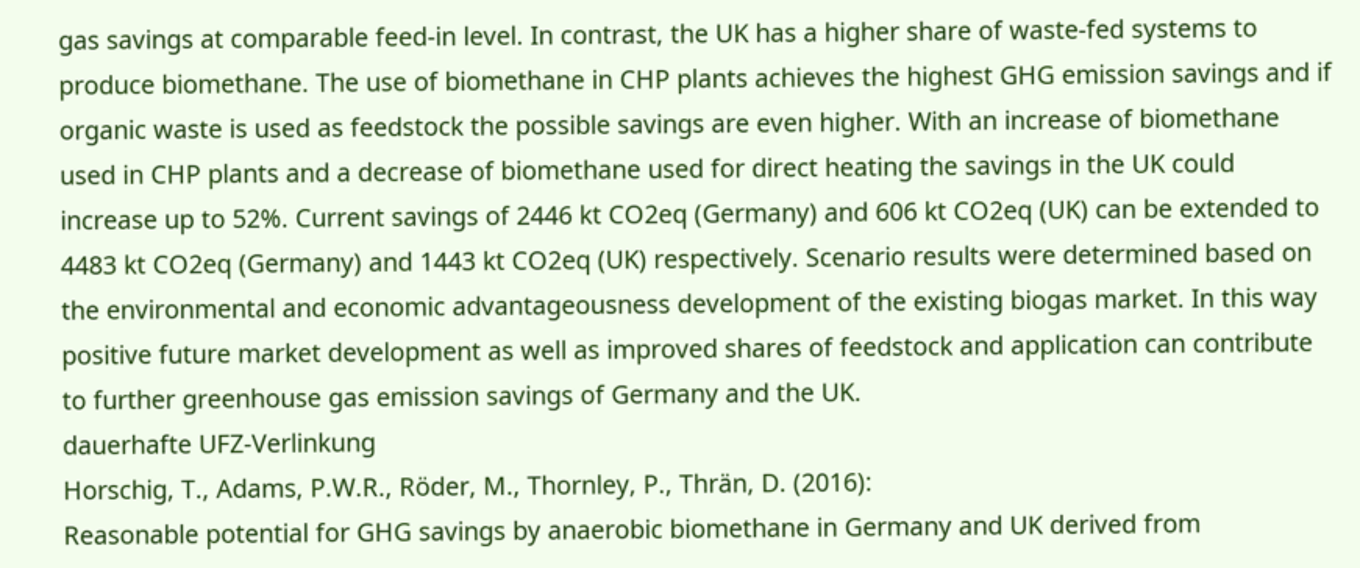gas savings at comparable feed-in level. In contrast, the UK has a higher share of waste-fed systems to produce biomethane. The use of biomethane in CHP plants achieves the highest GHG emission savings and if organic waste is used as feedstock the possible savings are even higher. With an increase of biomethane used in CHP plants and a decrease of biomethane used for direct heating the savings in the UK could increase up to 52%. Current savings of 2446 kt CO2eq (Germany) and 606 kt CO2eq (UK) can be extended to 4483 kt CO2eq (Germany) and 1443 kt CO2eq (UK) respectively. Scenario results were determined based on the environmental and economic advantageousness development of the existing biogas market. In this way positive future market development as well as improved shares of feedstock and application can contribute to further greenhouse gas emission savings of Germany and the UK.
dauerhafte UFZ-Verlinkung
Horschig, T., Adams, P.W.R., Röder, M., Thornley, P., Thrän, D. (2016):
Reasonable potential for GHG savings by anaerobic biomethane in Germany and UK derived from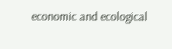economic and ecological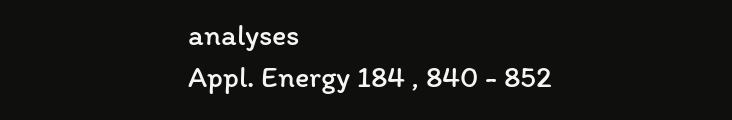analyses
Appl. Energy 184 , 840 - 852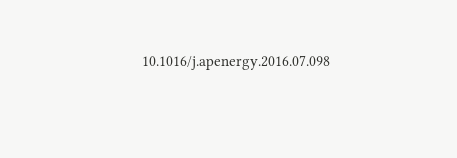10.1016/j.apenergy.2016.07.098